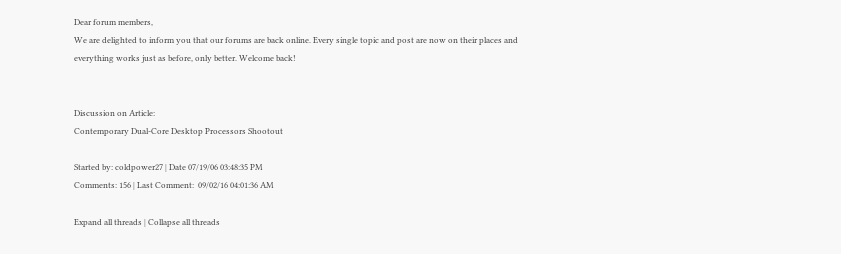Dear forum members,
We are delighted to inform you that our forums are back online. Every single topic and post are now on their places and everything works just as before, only better. Welcome back!


Discussion on Article:
Contemporary Dual-Core Desktop Processors Shootout

Started by: coldpower27 | Date 07/19/06 03:48:35 PM
Comments: 156 | Last Comment:  09/02/16 04:01:36 AM

Expand all threads | Collapse all threads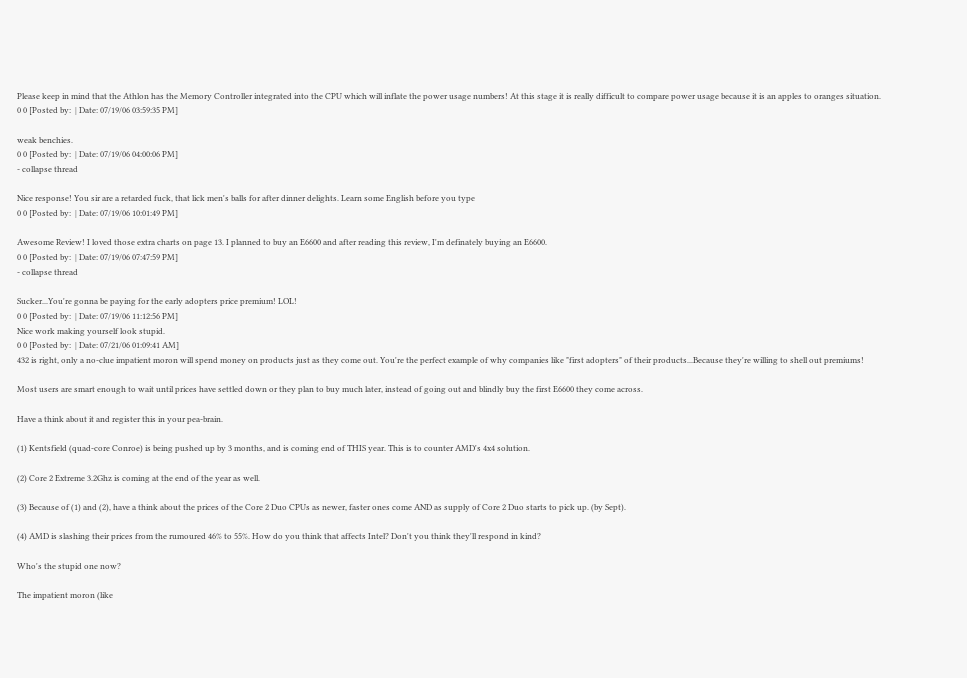Please keep in mind that the Athlon has the Memory Controller integrated into the CPU which will inflate the power usage numbers! At this stage it is really difficult to compare power usage because it is an apples to oranges situation.
0 0 [Posted by:  | Date: 07/19/06 03:59:35 PM]

weak benchies.
0 0 [Posted by:  | Date: 07/19/06 04:00:06 PM]
- collapse thread

Nice response! You sir are a retarded fuck, that lick men's balls for after dinner delights. Learn some English before you type
0 0 [Posted by:  | Date: 07/19/06 10:01:49 PM]

Awesome Review! I loved those extra charts on page 13. I planned to buy an E6600 and after reading this review, I'm definately buying an E6600.
0 0 [Posted by:  | Date: 07/19/06 07:47:59 PM]
- collapse thread

Sucker...You're gonna be paying for the early adopters price premium! LOL!
0 0 [Posted by:  | Date: 07/19/06 11:12:56 PM]
Nice work making yourself look stupid.
0 0 [Posted by:  | Date: 07/21/06 01:09:41 AM]
432 is right, only a no-clue impatient moron will spend money on products just as they come out. You're the perfect example of why companies like "first adopters" of their products...Because they're willing to shell out premiums!

Most users are smart enough to wait until prices have settled down or they plan to buy much later, instead of going out and blindly buy the first E6600 they come across.

Have a think about it and register this in your pea-brain.

(1) Kentsfield (quad-core Conroe) is being pushed up by 3 months, and is coming end of THIS year. This is to counter AMD's 4x4 solution.

(2) Core 2 Extreme 3.2Ghz is coming at the end of the year as well.

(3) Because of (1) and (2), have a think about the prices of the Core 2 Duo CPUs as newer, faster ones come AND as supply of Core 2 Duo starts to pick up. (by Sept).

(4) AMD is slashing their prices from the rumoured 46% to 55%. How do you think that affects Intel? Don't you think they'll respond in kind?

Who's the stupid one now?

The impatient moron (like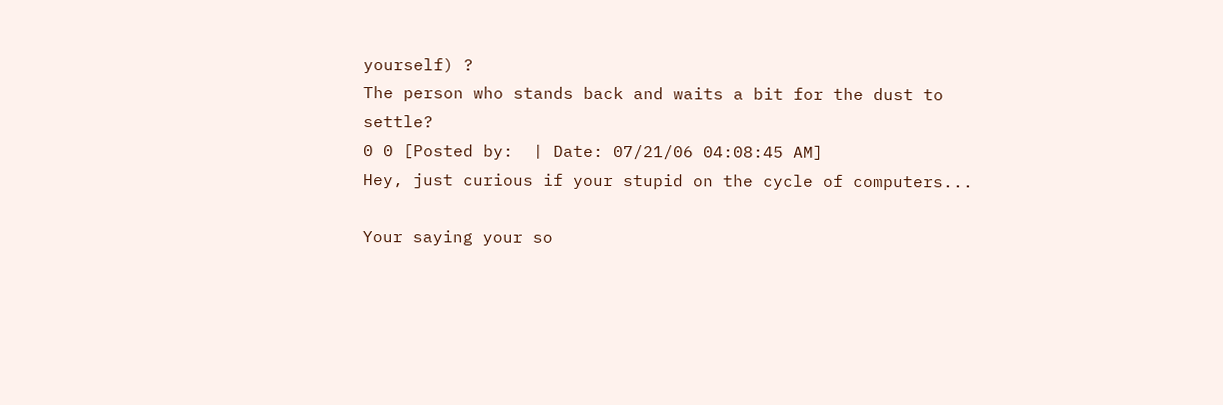yourself) ?
The person who stands back and waits a bit for the dust to settle?
0 0 [Posted by:  | Date: 07/21/06 04:08:45 AM]
Hey, just curious if your stupid on the cycle of computers...

Your saying your so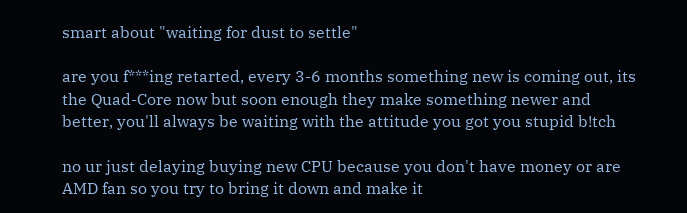smart about "waiting for dust to settle"

are you f***ing retarted, every 3-6 months something new is coming out, its the Quad-Core now but soon enough they make something newer and better, you'll always be waiting with the attitude you got you stupid b!tch

no ur just delaying buying new CPU because you don't have money or are AMD fan so you try to bring it down and make it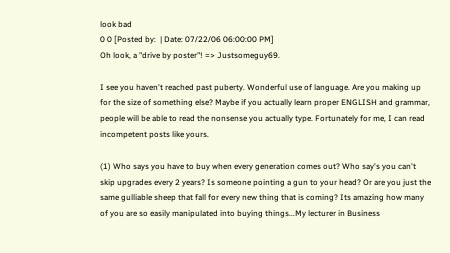look bad
0 0 [Posted by:  | Date: 07/22/06 06:00:00 PM]
Oh look, a "drive by poster"! => Justsomeguy69.

I see you haven't reached past puberty. Wonderful use of language. Are you making up for the size of something else? Maybe if you actually learn proper ENGLISH and grammar, people will be able to read the nonsense you actually type. Fortunately for me, I can read incompetent posts like yours.

(1) Who says you have to buy when every generation comes out? Who say's you can't skip upgrades every 2 years? Is someone pointing a gun to your head? Or are you just the same gulliable sheep that fall for every new thing that is coming? Its amazing how many of you are so easily manipulated into buying things...My lecturer in Business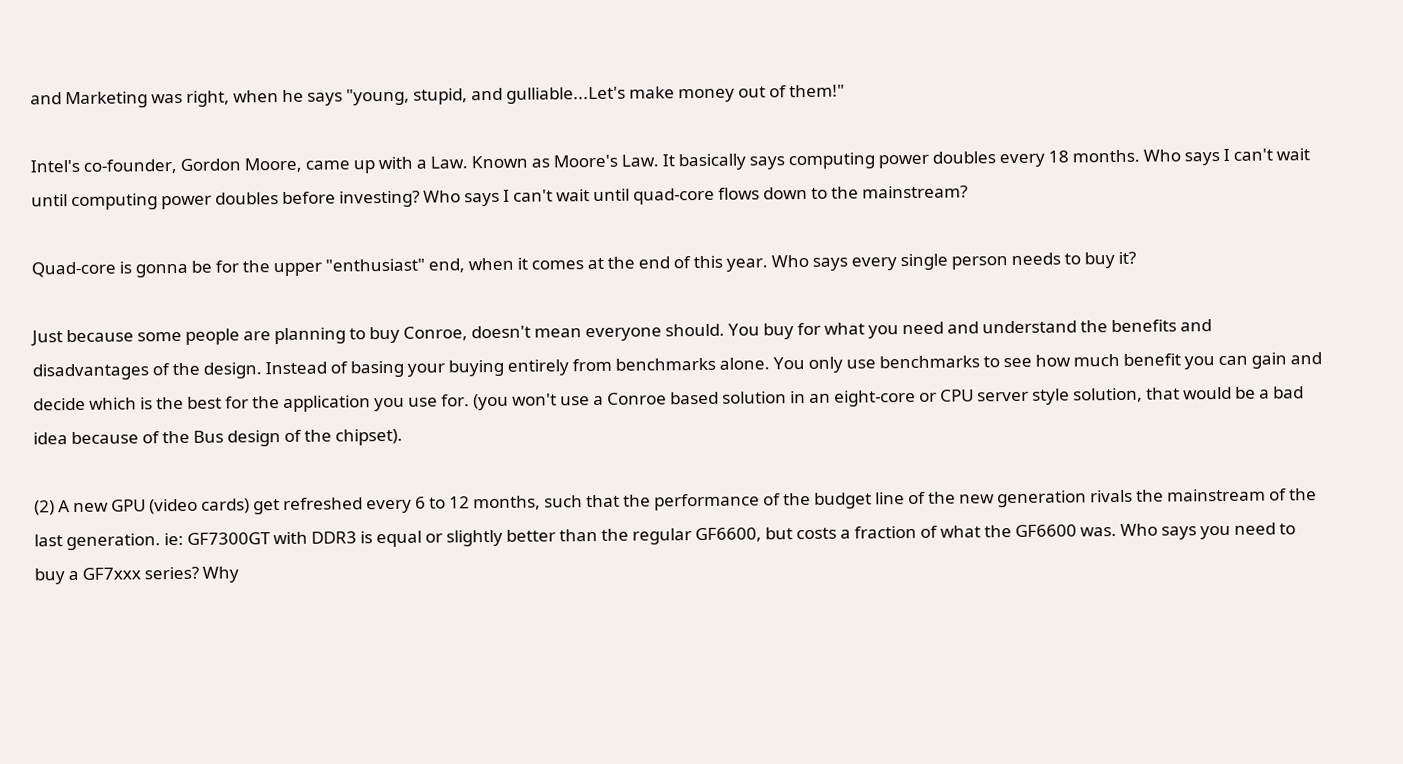and Marketing was right, when he says "young, stupid, and gulliable...Let's make money out of them!"

Intel's co-founder, Gordon Moore, came up with a Law. Known as Moore's Law. It basically says computing power doubles every 18 months. Who says I can't wait until computing power doubles before investing? Who says I can't wait until quad-core flows down to the mainstream?

Quad-core is gonna be for the upper "enthusiast" end, when it comes at the end of this year. Who says every single person needs to buy it?

Just because some people are planning to buy Conroe, doesn't mean everyone should. You buy for what you need and understand the benefits and disadvantages of the design. Instead of basing your buying entirely from benchmarks alone. You only use benchmarks to see how much benefit you can gain and decide which is the best for the application you use for. (you won't use a Conroe based solution in an eight-core or CPU server style solution, that would be a bad idea because of the Bus design of the chipset).

(2) A new GPU (video cards) get refreshed every 6 to 12 months, such that the performance of the budget line of the new generation rivals the mainstream of the last generation. ie: GF7300GT with DDR3 is equal or slightly better than the regular GF6600, but costs a fraction of what the GF6600 was. Who says you need to buy a GF7xxx series? Why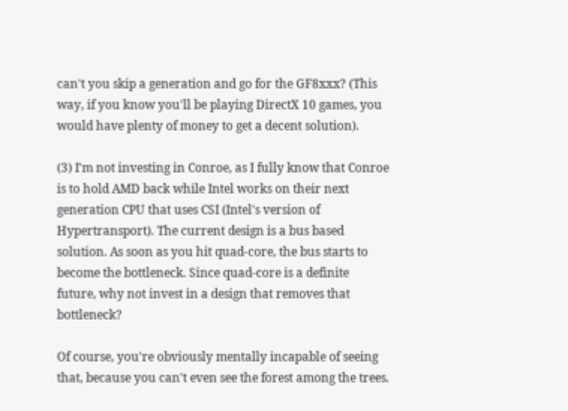can't you skip a generation and go for the GF8xxx? (This way, if you know you'll be playing DirectX 10 games, you would have plenty of money to get a decent solution).

(3) I'm not investing in Conroe, as I fully know that Conroe is to hold AMD back while Intel works on their next generation CPU that uses CSI (Intel's version of Hypertransport). The current design is a bus based solution. As soon as you hit quad-core, the bus starts to become the bottleneck. Since quad-core is a definite future, why not invest in a design that removes that bottleneck?

Of course, you're obviously mentally incapable of seeing that, because you can't even see the forest among the trees.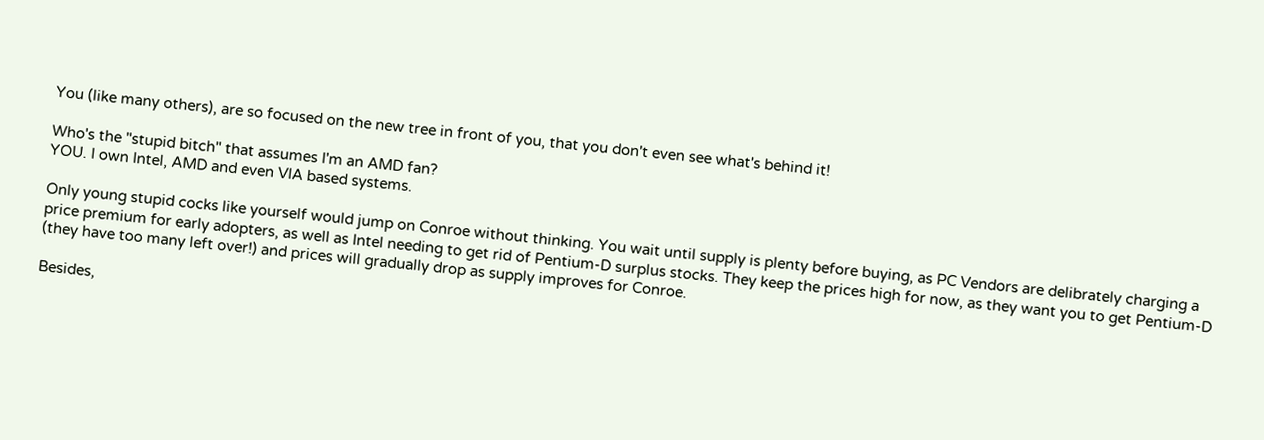You (like many others), are so focused on the new tree in front of you, that you don't even see what's behind it!

Who's the "stupid bitch" that assumes I'm an AMD fan?
YOU. I own Intel, AMD and even VIA based systems.

Only young stupid cocks like yourself would jump on Conroe without thinking. You wait until supply is plenty before buying, as PC Vendors are delibrately charging a price premium for early adopters, as well as Intel needing to get rid of Pentium-D surplus stocks. They keep the prices high for now, as they want you to get Pentium-D (they have too many left over!) and prices will gradually drop as supply improves for Conroe.

Besides,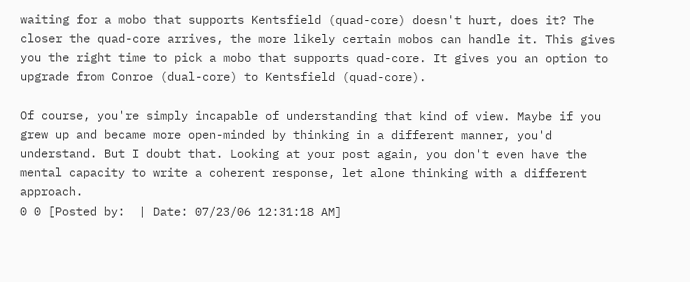waiting for a mobo that supports Kentsfield (quad-core) doesn't hurt, does it? The closer the quad-core arrives, the more likely certain mobos can handle it. This gives you the right time to pick a mobo that supports quad-core. It gives you an option to upgrade from Conroe (dual-core) to Kentsfield (quad-core).

Of course, you're simply incapable of understanding that kind of view. Maybe if you grew up and became more open-minded by thinking in a different manner, you'd understand. But I doubt that. Looking at your post again, you don't even have the mental capacity to write a coherent response, let alone thinking with a different approach.
0 0 [Posted by:  | Date: 07/23/06 12:31:18 AM]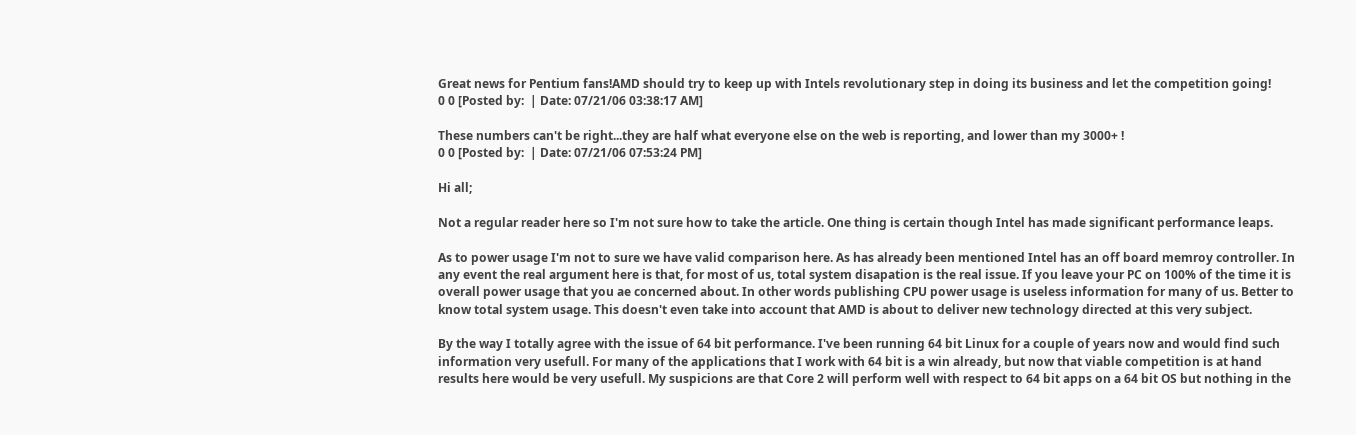Great news for Pentium fans!AMD should try to keep up with Intels revolutionary step in doing its business and let the competition going!
0 0 [Posted by:  | Date: 07/21/06 03:38:17 AM]

These numbers can't be right...they are half what everyone else on the web is reporting, and lower than my 3000+ !
0 0 [Posted by:  | Date: 07/21/06 07:53:24 PM]

Hi all;

Not a regular reader here so I'm not sure how to take the article. One thing is certain though Intel has made significant performance leaps.

As to power usage I'm not to sure we have valid comparison here. As has already been mentioned Intel has an off board memroy controller. In any event the real argument here is that, for most of us, total system disapation is the real issue. If you leave your PC on 100% of the time it is overall power usage that you ae concerned about. In other words publishing CPU power usage is useless information for many of us. Better to know total system usage. This doesn't even take into account that AMD is about to deliver new technology directed at this very subject.

By the way I totally agree with the issue of 64 bit performance. I've been running 64 bit Linux for a couple of years now and would find such information very usefull. For many of the applications that I work with 64 bit is a win already, but now that viable competition is at hand results here would be very usefull. My suspicions are that Core 2 will perform well with respect to 64 bit apps on a 64 bit OS but nothing in the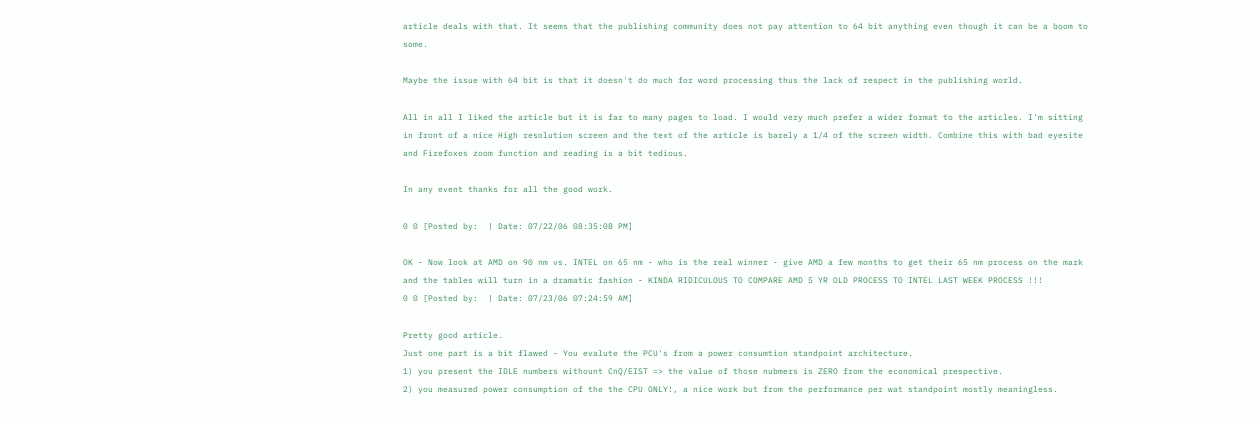article deals with that. It seems that the publishing community does not pay attention to 64 bit anything even though it can be a boom to some.

Maybe the issue with 64 bit is that it doesn't do much for word processing thus the lack of respect in the publishing world.

All in all I liked the article but it is far to many pages to load. I would very much prefer a wider format to the articles. I'm sitting in front of a nice High resolution screen and the text of the article is barely a 1/4 of the screen width. Combine this with bad eyesite and Firefoxes zoom function and reading is a bit tedious.

In any event thanks for all the good work.

0 0 [Posted by:  | Date: 07/22/06 08:35:08 PM]

OK - Now look at AMD on 90 nm vs. INTEL on 65 nm - who is the real winner - give AMD a few months to get their 65 nm process on the mark and the tables will turn in a dramatic fashion - KINDA RIDICULOUS TO COMPARE AMD 5 YR OLD PROCESS TO INTEL LAST WEEK PROCESS !!!
0 0 [Posted by:  | Date: 07/23/06 07:24:59 AM]

Pretty good article.
Just one part is a bit flawed - You evalute the PCU's from a power consumtion standpoint architecture.
1) you present the IDLE numbers withount CnQ/EIST => the value of those nubmers is ZERO from the economical prespective.
2) you measured power consumption of the the CPU ONLY!, a nice work but from the performance per wat standpoint mostly meaningless.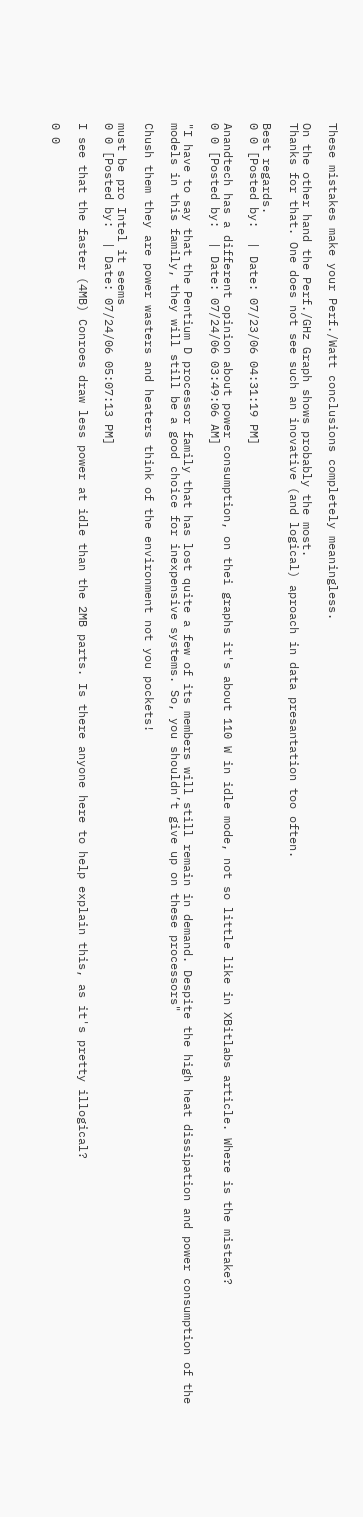These mistakes make your Perf./Watt conclusions completely meaningless.

On the other hand the Perf./GHz Graph shows probably the most.
Thanks for that. One does not see such an inovative (and logical) aproach in data presantation too often.

Best regards.
0 0 [Posted by:  | Date: 07/23/06 04:31:19 PM]

Anandtech has a different opinion about power consumption, on thei graphs it's about 110 W in idle mode, not so little like in XBitlabs article. Where is the mistake?
0 0 [Posted by:  | Date: 07/24/06 03:49:06 AM]

"I have to say that the Pentium D processor family that has lost quite a few of its members will still remain in demand. Despite the high heat dissipation and power consumption of the models in this family, they will still be a good choice for inexpensive systems. So, you shouldn’t give up on these processors"

Chush them they are power wasters and heaters think of the environment not you pockets!

must be pro Intel it seems
0 0 [Posted by:  | Date: 07/24/06 05:07:13 PM]

I see that the faster (4MB) Conroes draw less power at idle than the 2MB parts. Is there anyone here to help explain this, as it's pretty illogical?

0 0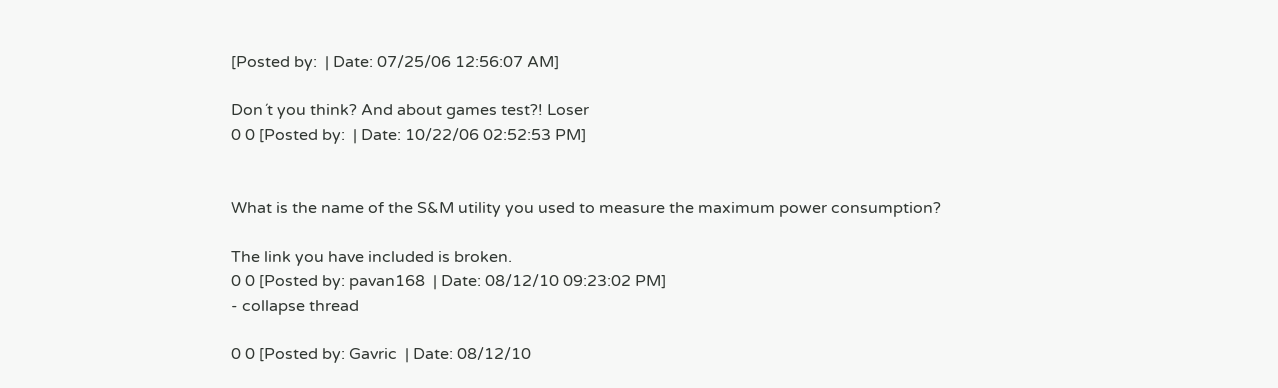[Posted by:  | Date: 07/25/06 12:56:07 AM]

Don´t you think? And about games test?! Loser
0 0 [Posted by:  | Date: 10/22/06 02:52:53 PM]


What is the name of the S&M utility you used to measure the maximum power consumption?

The link you have included is broken.
0 0 [Posted by: pavan168  | Date: 08/12/10 09:23:02 PM]
- collapse thread

0 0 [Posted by: Gavric  | Date: 08/12/10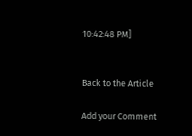10:42:48 PM]


Back to the Article

Add your Comment